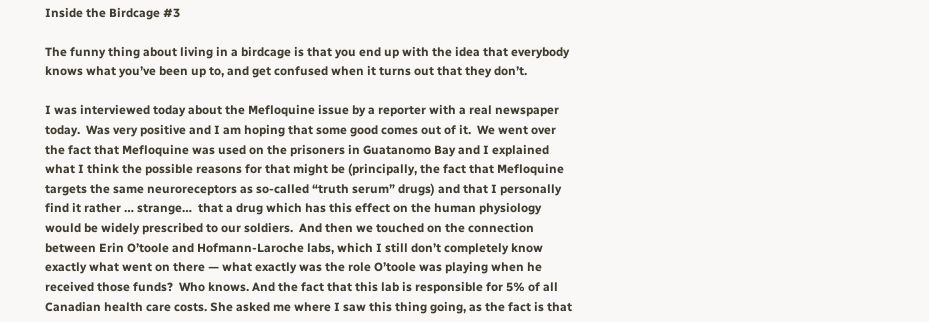Inside the Birdcage #3

The funny thing about living in a birdcage is that you end up with the idea that everybody knows what you’ve been up to, and get confused when it turns out that they don’t.

I was interviewed today about the Mefloquine issue by a reporter with a real newspaper today.  Was very positive and I am hoping that some good comes out of it.  We went over the fact that Mefloquine was used on the prisoners in Guatanomo Bay and I explained what I think the possible reasons for that might be (principally, the fact that Mefloquine targets the same neuroreceptors as so-called “truth serum” drugs) and that I personally find it rather … strange…  that a drug which has this effect on the human physiology would be widely prescribed to our soldiers.  And then we touched on the connection between Erin O’toole and Hofmann-Laroche labs, which I still don’t completely know exactly what went on there — what exactly was the role O’toole was playing when he received those funds?  Who knows. And the fact that this lab is responsible for 5% of all Canadian health care costs. She asked me where I saw this thing going, as the fact is that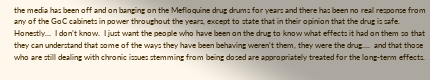the media has been off and on banging on the Mefloquine drug drums for years and there has been no real response from any of the GoC cabinets in power throughout the years, except to state that in their opinion that the drug is safe. Honestly…  I don’t know.  I just want the people who have been on the drug to know what effects it had on them so that they can understand that some of the ways they have been behaving weren’t them, they were the drug….  and that those who are still dealing with chronic issues stemming from being dosed are appropriately treated for the long-term effects.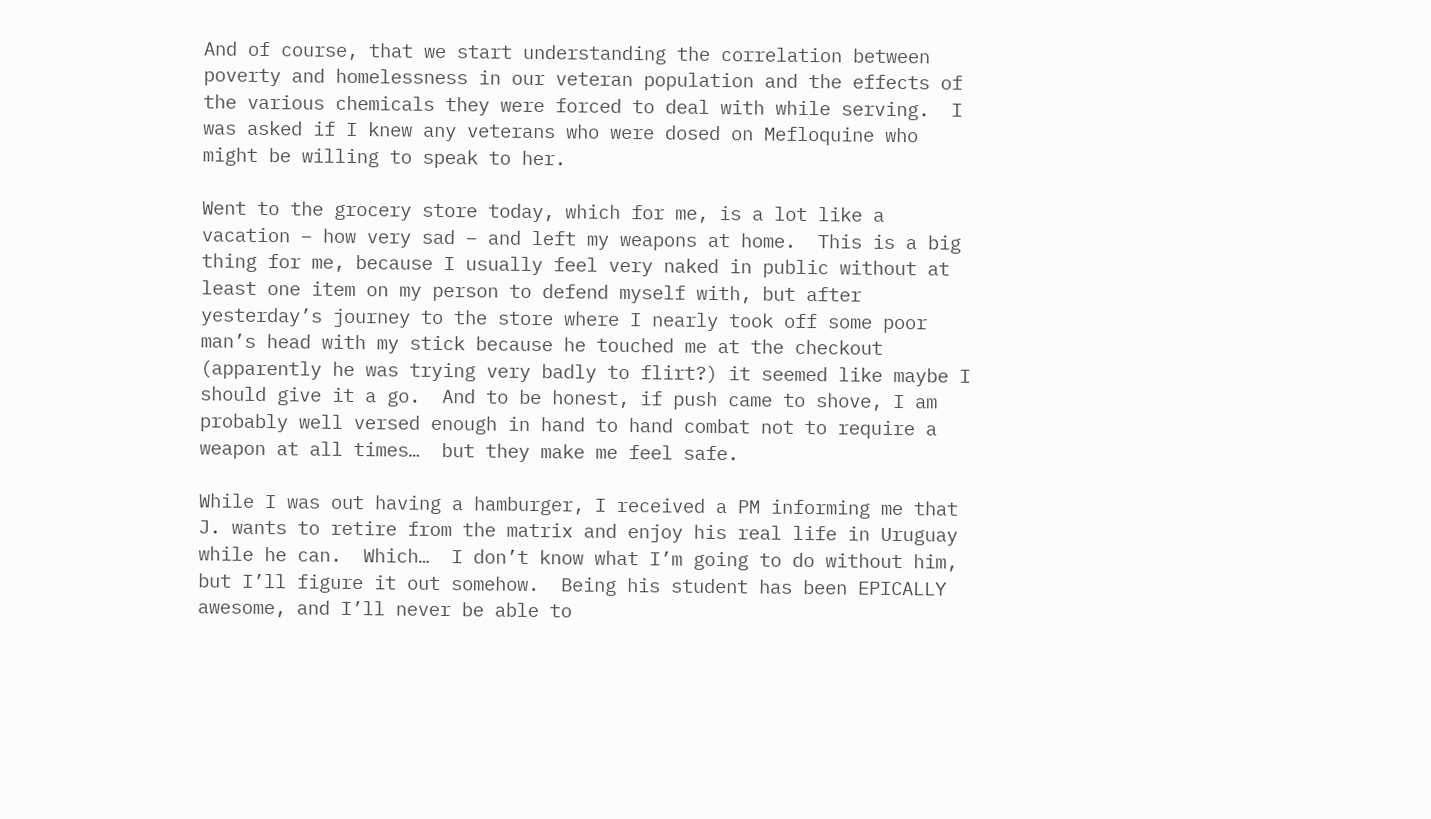And of course, that we start understanding the correlation between poverty and homelessness in our veteran population and the effects of the various chemicals they were forced to deal with while serving.  I was asked if I knew any veterans who were dosed on Mefloquine who might be willing to speak to her.

Went to the grocery store today, which for me, is a lot like a vacation – how very sad – and left my weapons at home.  This is a big thing for me, because I usually feel very naked in public without at least one item on my person to defend myself with, but after yesterday’s journey to the store where I nearly took off some poor man’s head with my stick because he touched me at the checkout (apparently he was trying very badly to flirt?) it seemed like maybe I should give it a go.  And to be honest, if push came to shove, I am probably well versed enough in hand to hand combat not to require a weapon at all times…  but they make me feel safe.

While I was out having a hamburger, I received a PM informing me that J. wants to retire from the matrix and enjoy his real life in Uruguay while he can.  Which…  I don’t know what I’m going to do without him, but I’ll figure it out somehow.  Being his student has been EPICALLY awesome, and I’ll never be able to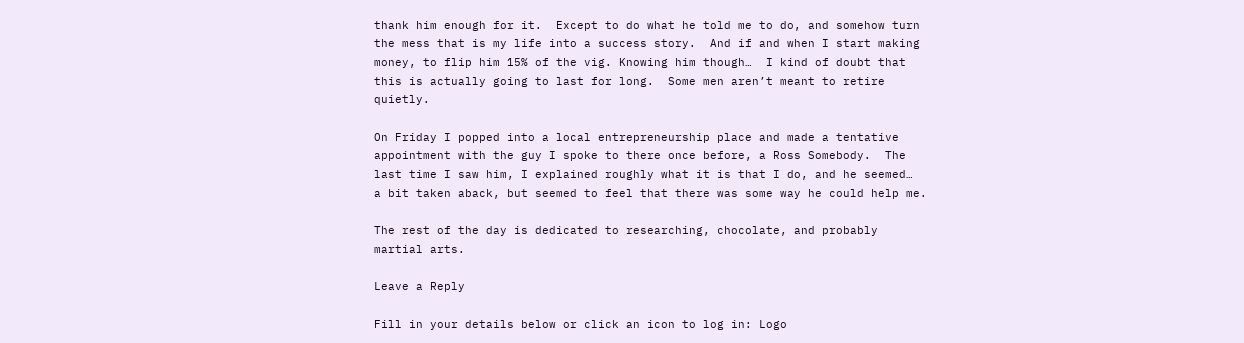thank him enough for it.  Except to do what he told me to do, and somehow turn the mess that is my life into a success story.  And if and when I start making money, to flip him 15% of the vig. Knowing him though…  I kind of doubt that this is actually going to last for long.  Some men aren’t meant to retire quietly.

On Friday I popped into a local entrepreneurship place and made a tentative appointment with the guy I spoke to there once before, a Ross Somebody.  The last time I saw him, I explained roughly what it is that I do, and he seemed…  a bit taken aback, but seemed to feel that there was some way he could help me.

The rest of the day is dedicated to researching, chocolate, and probably martial arts.

Leave a Reply

Fill in your details below or click an icon to log in: Logo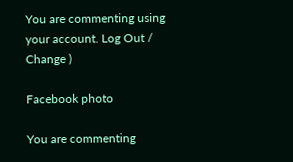You are commenting using your account. Log Out /  Change )

Facebook photo

You are commenting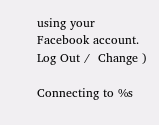using your Facebook account. Log Out /  Change )

Connecting to %s